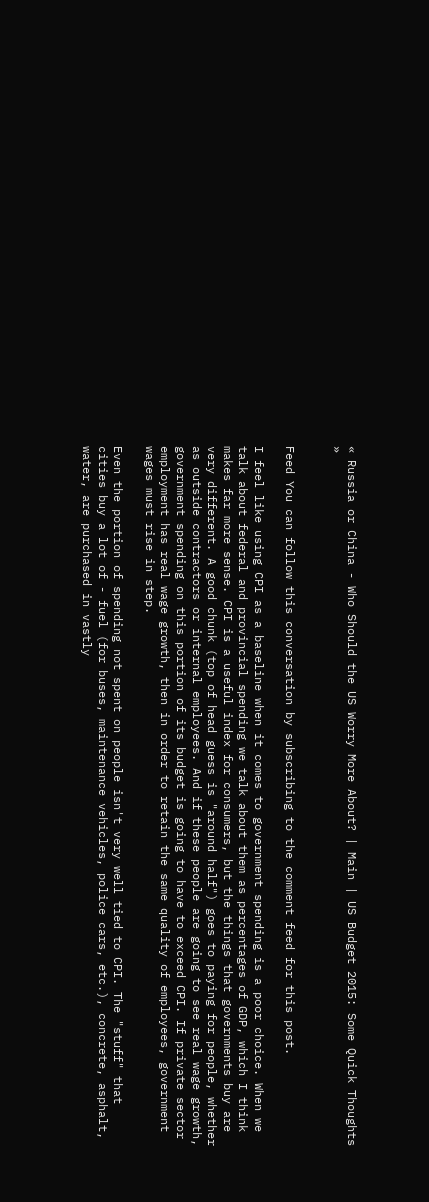« Russia or China - Who Should the US Worry More About? | Main | US Budget 2015: Some Quick Thoughts »


Feed You can follow this conversation by subscribing to the comment feed for this post.

I feel like using CPI as a baseline when it comes to government spending is a poor choice. When we talk about federal and provincial spending we talk about them as percentages of GDP, which I think makes far more sense. CPI is a useful index for consumers, but the things that governments buy are very different. A good chunk (top of head guess is "around half") goes to paying for people, whether as outside contractors or internal employees. And if these people are going to see real wage growth, government spending on this portion of its budget is going to have to exceed CPI. If private sector employment has real wage growth, then in order to retain the same quality of employees, government wages must rise in step.

Even the portion of spending not spent on people isn't very well tied to CPI. The "stuff" that cities buy a lot of - fuel (for buses, maintenance vehicles, police cars, etc.), concrete, asphalt, water, are purchased in vastly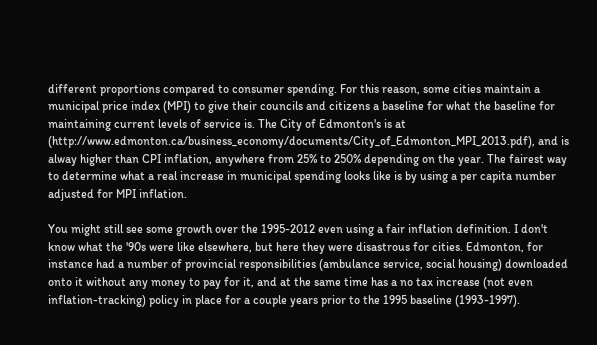different proportions compared to consumer spending. For this reason, some cities maintain a municipal price index (MPI) to give their councils and citizens a baseline for what the baseline for maintaining current levels of service is. The City of Edmonton's is at (http://www.edmonton.ca/business_economy/documents/City_of_Edmonton_MPI_2013.pdf), and is alway higher than CPI inflation, anywhere from 25% to 250% depending on the year. The fairest way to determine what a real increase in municipal spending looks like is by using a per capita number adjusted for MPI inflation.

You might still see some growth over the 1995-2012 even using a fair inflation definition. I don't know what the '90s were like elsewhere, but here they were disastrous for cities. Edmonton, for instance had a number of provincial responsibilities (ambulance service, social housing) downloaded onto it without any money to pay for it, and at the same time has a no tax increase (not even inflation-tracking) policy in place for a couple years prior to the 1995 baseline (1993-1997).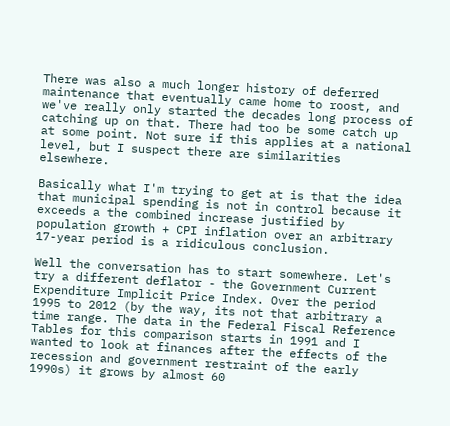There was also a much longer history of deferred maintenance that eventually came home to roost, and we've really only started the decades long process of catching up on that. There had too be some catch up at some point. Not sure if this applies at a national level, but I suspect there are similarities elsewhere.

Basically what I'm trying to get at is that the idea that municipal spending is not in control because it exceeds a the combined increase justified by population growth + CPI inflation over an arbitrary 17-year period is a ridiculous conclusion.

Well the conversation has to start somewhere. Let's try a different deflator - the Government Current Expenditure Implicit Price Index. Over the period 1995 to 2012 (by the way, its not that arbitrary a time range. The data in the Federal Fiscal Reference Tables for this comparison starts in 1991 and I wanted to look at finances after the effects of the recession and government restraint of the early 1990s) it grows by almost 60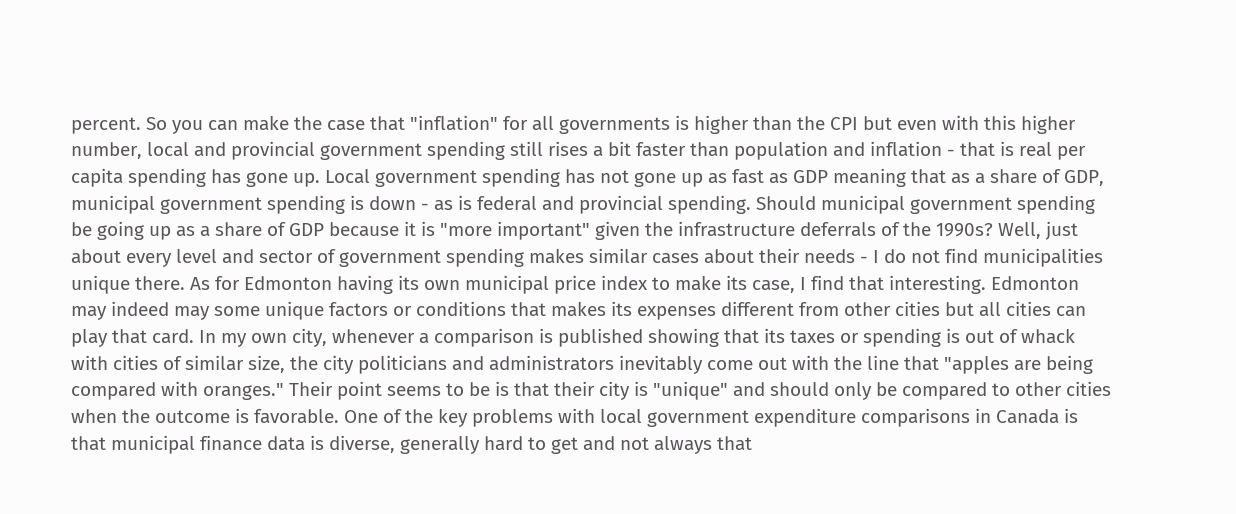percent. So you can make the case that "inflation" for all governments is higher than the CPI but even with this higher number, local and provincial government spending still rises a bit faster than population and inflation - that is real per capita spending has gone up. Local government spending has not gone up as fast as GDP meaning that as a share of GDP, municipal government spending is down - as is federal and provincial spending. Should municipal government spending be going up as a share of GDP because it is "more important" given the infrastructure deferrals of the 1990s? Well, just about every level and sector of government spending makes similar cases about their needs - I do not find municipalities unique there. As for Edmonton having its own municipal price index to make its case, I find that interesting. Edmonton may indeed may some unique factors or conditions that makes its expenses different from other cities but all cities can play that card. In my own city, whenever a comparison is published showing that its taxes or spending is out of whack with cities of similar size, the city politicians and administrators inevitably come out with the line that "apples are being compared with oranges." Their point seems to be is that their city is "unique" and should only be compared to other cities when the outcome is favorable. One of the key problems with local government expenditure comparisons in Canada is that municipal finance data is diverse, generally hard to get and not always that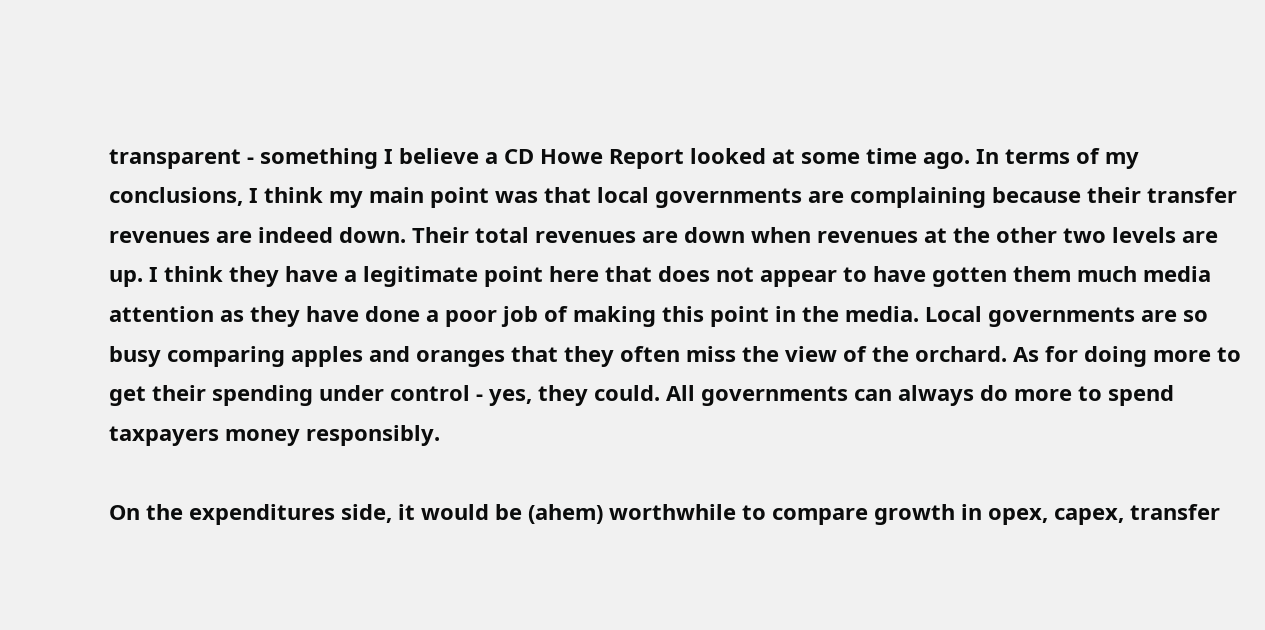transparent - something I believe a CD Howe Report looked at some time ago. In terms of my conclusions, I think my main point was that local governments are complaining because their transfer revenues are indeed down. Their total revenues are down when revenues at the other two levels are up. I think they have a legitimate point here that does not appear to have gotten them much media attention as they have done a poor job of making this point in the media. Local governments are so busy comparing apples and oranges that they often miss the view of the orchard. As for doing more to get their spending under control - yes, they could. All governments can always do more to spend taxpayers money responsibly.

On the expenditures side, it would be (ahem) worthwhile to compare growth in opex, capex, transfer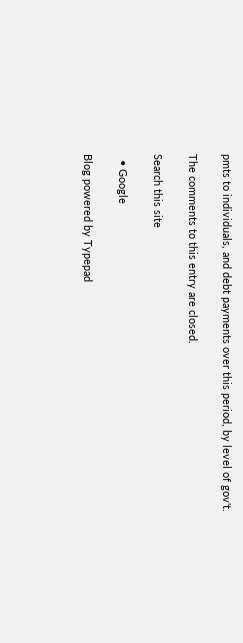pmts to individuals, and debt payments over this period, by level of gov't.

The comments to this entry are closed.

Search this site

  • Google

Blog powered by Typepad